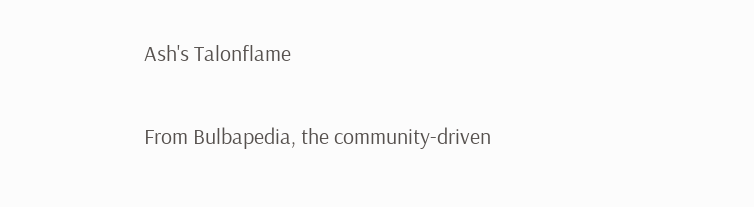Ash's Talonflame

From Bulbapedia, the community-driven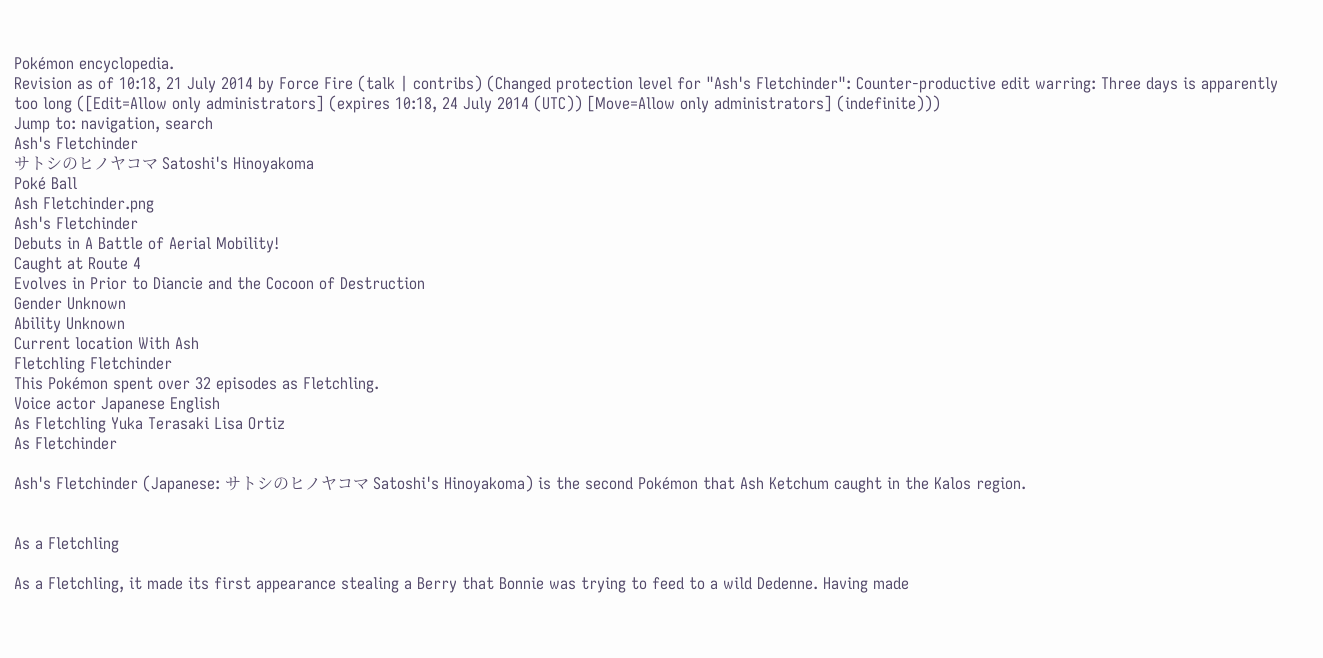Pokémon encyclopedia.
Revision as of 10:18, 21 July 2014 by Force Fire (talk | contribs) (Changed protection level for "Ash's Fletchinder": Counter-productive edit warring: Three days is apparently too long ([Edit=Allow only administrators] (expires 10:18, 24 July 2014 (UTC)) [Move=Allow only administrators] (indefinite)))
Jump to: navigation, search
Ash's Fletchinder
サトシのヒノヤコマ Satoshi's Hinoyakoma
Poké Ball
Ash Fletchinder.png
Ash's Fletchinder
Debuts in A Battle of Aerial Mobility!
Caught at Route 4
Evolves in Prior to Diancie and the Cocoon of Destruction
Gender Unknown
Ability Unknown
Current location With Ash
Fletchling Fletchinder
This Pokémon spent over 32 episodes as Fletchling.
Voice actor Japanese English
As Fletchling Yuka Terasaki Lisa Ortiz
As Fletchinder

Ash's Fletchinder (Japanese: サトシのヒノヤコマ Satoshi's Hinoyakoma) is the second Pokémon that Ash Ketchum caught in the Kalos region.


As a Fletchling

As a Fletchling, it made its first appearance stealing a Berry that Bonnie was trying to feed to a wild Dedenne. Having made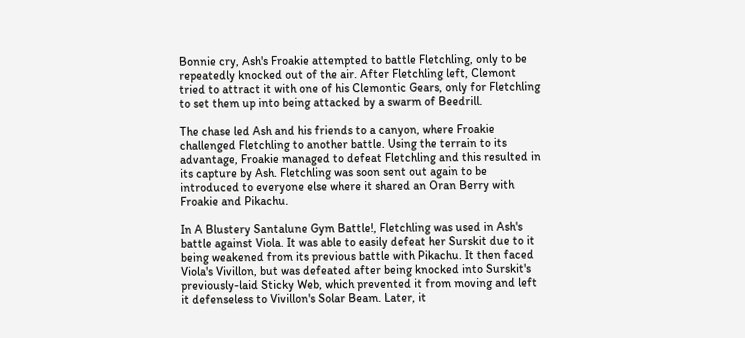Bonnie cry, Ash's Froakie attempted to battle Fletchling, only to be repeatedly knocked out of the air. After Fletchling left, Clemont tried to attract it with one of his Clemontic Gears, only for Fletchling to set them up into being attacked by a swarm of Beedrill.

The chase led Ash and his friends to a canyon, where Froakie challenged Fletchling to another battle. Using the terrain to its advantage, Froakie managed to defeat Fletchling and this resulted in its capture by Ash. Fletchling was soon sent out again to be introduced to everyone else where it shared an Oran Berry with Froakie and Pikachu.

In A Blustery Santalune Gym Battle!, Fletchling was used in Ash's battle against Viola. It was able to easily defeat her Surskit due to it being weakened from its previous battle with Pikachu. It then faced Viola's Vivillon, but was defeated after being knocked into Surskit's previously-laid Sticky Web, which prevented it from moving and left it defenseless to Vivillon's Solar Beam. Later, it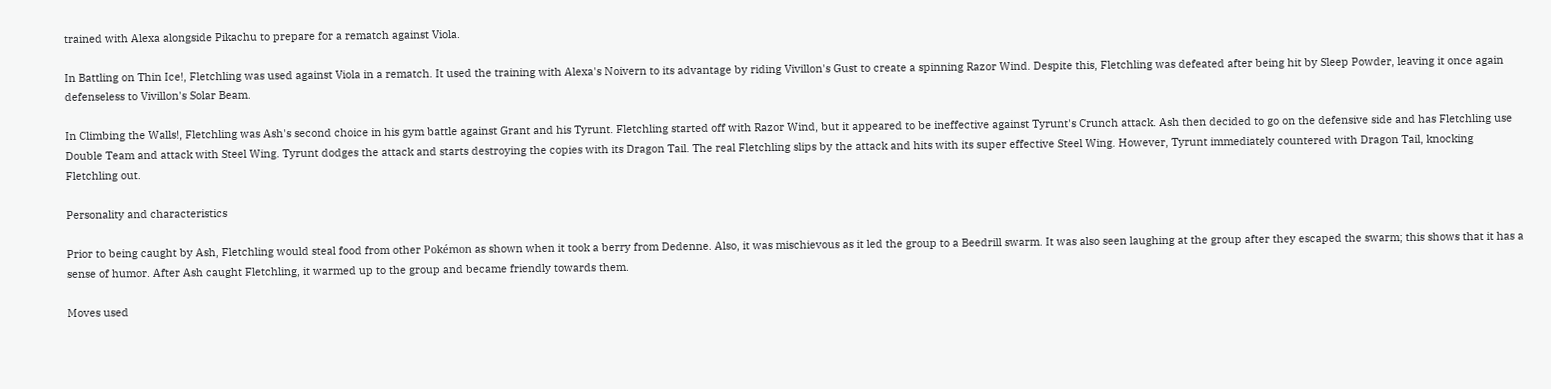trained with Alexa alongside Pikachu to prepare for a rematch against Viola.

In Battling on Thin Ice!, Fletchling was used against Viola in a rematch. It used the training with Alexa's Noivern to its advantage by riding Vivillon's Gust to create a spinning Razor Wind. Despite this, Fletchling was defeated after being hit by Sleep Powder, leaving it once again defenseless to Vivillon's Solar Beam.

In Climbing the Walls!, Fletchling was Ash's second choice in his gym battle against Grant and his Tyrunt. Fletchling started off with Razor Wind, but it appeared to be ineffective against Tyrunt's Crunch attack. Ash then decided to go on the defensive side and has Fletchling use Double Team and attack with Steel Wing. Tyrunt dodges the attack and starts destroying the copies with its Dragon Tail. The real Fletchling slips by the attack and hits with its super effective Steel Wing. However, Tyrunt immediately countered with Dragon Tail, knocking Fletchling out.

Personality and characteristics

Prior to being caught by Ash, Fletchling would steal food from other Pokémon as shown when it took a berry from Dedenne. Also, it was mischievous as it led the group to a Beedrill swarm. It was also seen laughing at the group after they escaped the swarm; this shows that it has a sense of humor. After Ash caught Fletchling, it warmed up to the group and became friendly towards them.

Moves used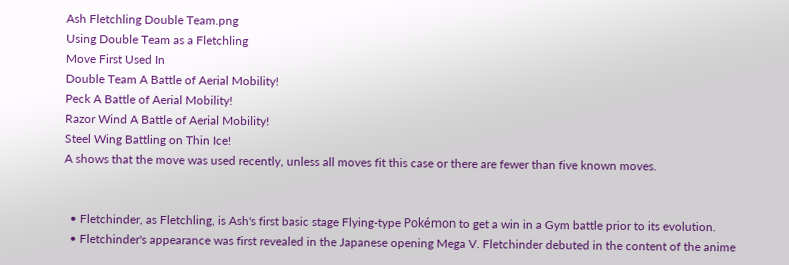Ash Fletchling Double Team.png
Using Double Team as a Fletchling
Move First Used In
Double Team A Battle of Aerial Mobility!
Peck A Battle of Aerial Mobility!
Razor Wind A Battle of Aerial Mobility!
Steel Wing Battling on Thin Ice!
A shows that the move was used recently, unless all moves fit this case or there are fewer than five known moves.


  • Fletchinder, as Fletchling, is Ash's first basic stage Flying-type Pokémon to get a win in a Gym battle prior to its evolution.
  • Fletchinder's appearance was first revealed in the Japanese opening Mega V. Fletchinder debuted in the content of the anime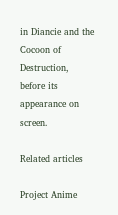in Diancie and the Cocoon of Destruction, before its appearance on screen.

Related articles

Project Anime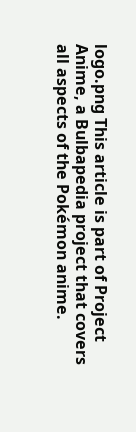logo.png This article is part of Project Anime, a Bulbapedia project that covers all aspects of the Pokémon anime.